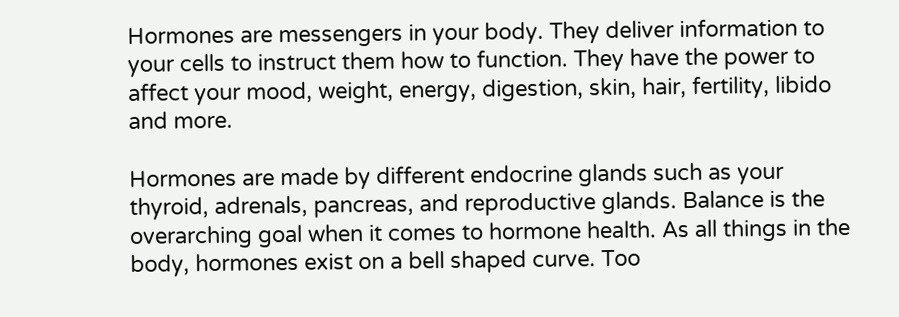Hormones are messengers in your body. They deliver information to your cells to instruct them how to function. They have the power to affect your mood, weight, energy, digestion, skin, hair, fertility, libido and more.

Hormones are made by different endocrine glands such as your thyroid, adrenals, pancreas, and reproductive glands. Balance is the overarching goal when it comes to hormone health. As all things in the body, hormones exist on a bell shaped curve. Too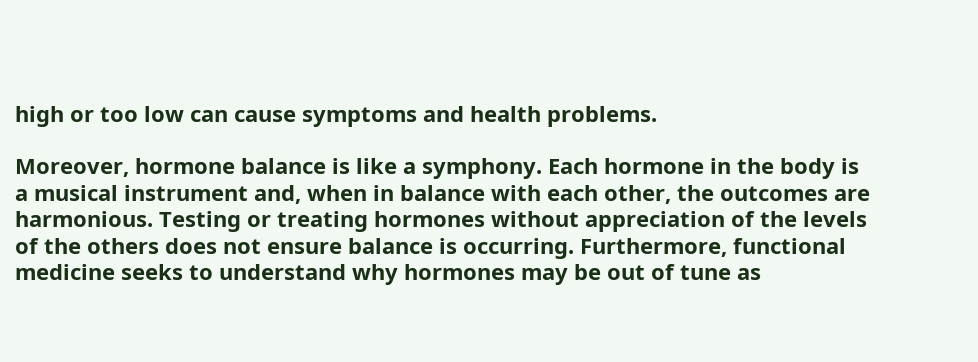high or too low can cause symptoms and health problems.

Moreover, hormone balance is like a symphony. Each hormone in the body is a musical instrument and, when in balance with each other, the outcomes are harmonious. Testing or treating hormones without appreciation of the levels of the others does not ensure balance is occurring. Furthermore, functional medicine seeks to understand why hormones may be out of tune as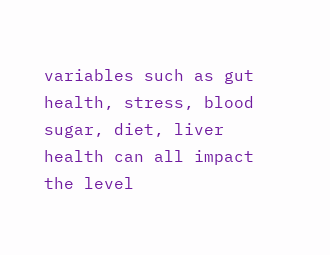variables such as gut health, stress, blood sugar, diet, liver health can all impact the level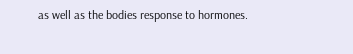as well as the bodies response to hormones.